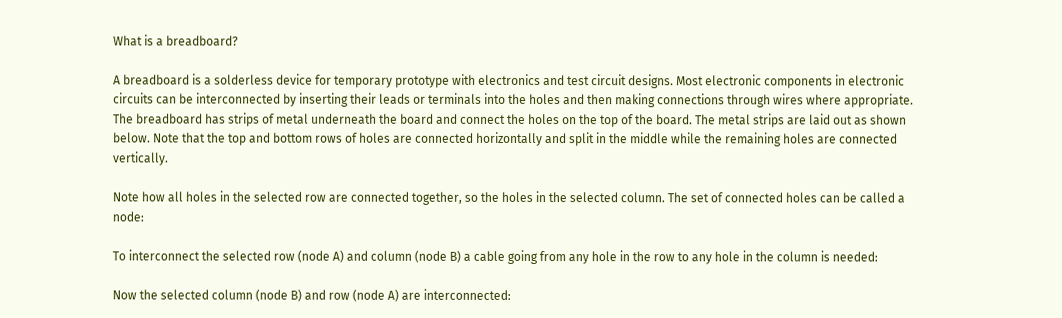What is a breadboard?

A breadboard is a solderless device for temporary prototype with electronics and test circuit designs. Most electronic components in electronic circuits can be interconnected by inserting their leads or terminals into the holes and then making connections through wires where appropriate. The breadboard has strips of metal underneath the board and connect the holes on the top of the board. The metal strips are laid out as shown below. Note that the top and bottom rows of holes are connected horizontally and split in the middle while the remaining holes are connected vertically.

Note how all holes in the selected row are connected together, so the holes in the selected column. The set of connected holes can be called a node:

To interconnect the selected row (node A) and column (node B) a cable going from any hole in the row to any hole in the column is needed:

Now the selected column (node B) and row (node A) are interconnected: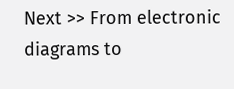Next >> From electronic diagrams to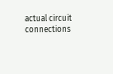actual circuit connections